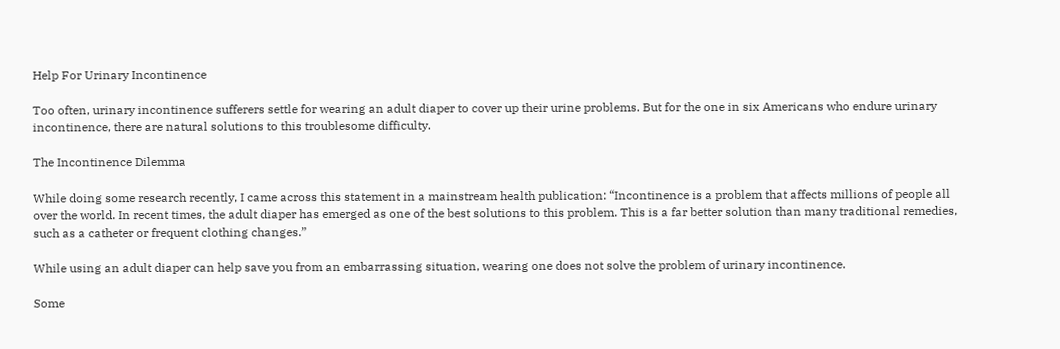Help For Urinary Incontinence

Too often, urinary incontinence sufferers settle for wearing an adult diaper to cover up their urine problems. But for the one in six Americans who endure urinary incontinence, there are natural solutions to this troublesome difficulty.

The Incontinence Dilemma

While doing some research recently, I came across this statement in a mainstream health publication: “Incontinence is a problem that affects millions of people all over the world. In recent times, the adult diaper has emerged as one of the best solutions to this problem. This is a far better solution than many traditional remedies, such as a catheter or frequent clothing changes.”

While using an adult diaper can help save you from an embarrassing situation, wearing one does not solve the problem of urinary incontinence.

Some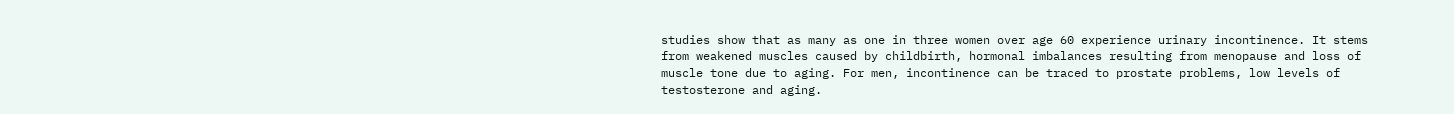studies show that as many as one in three women over age 60 experience urinary incontinence. It stems from weakened muscles caused by childbirth, hormonal imbalances resulting from menopause and loss of muscle tone due to aging. For men, incontinence can be traced to prostate problems, low levels of testosterone and aging.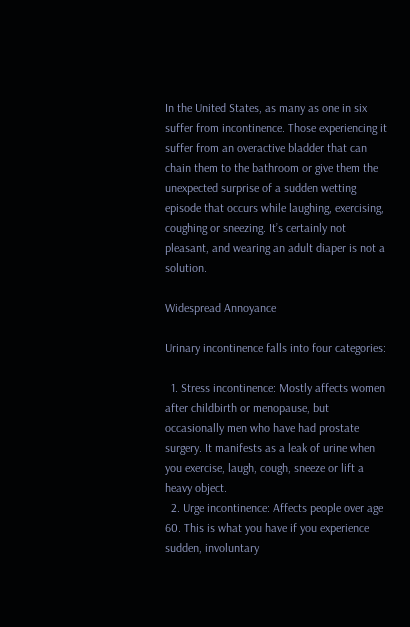In the United States, as many as one in six suffer from incontinence. Those experiencing it suffer from an overactive bladder that can chain them to the bathroom or give them the unexpected surprise of a sudden wetting episode that occurs while laughing, exercising, coughing or sneezing. It’s certainly not pleasant, and wearing an adult diaper is not a solution.

Widespread Annoyance

Urinary incontinence falls into four categories:

  1. Stress incontinence: Mostly affects women after childbirth or menopause, but occasionally men who have had prostate surgery. It manifests as a leak of urine when you exercise, laugh, cough, sneeze or lift a heavy object.
  2. Urge incontinence: Affects people over age 60. This is what you have if you experience sudden, involuntary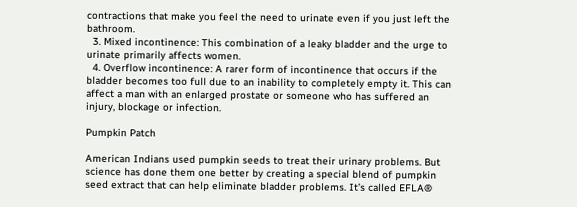contractions that make you feel the need to urinate even if you just left the bathroom.
  3. Mixed incontinence: This combination of a leaky bladder and the urge to urinate primarily affects women.
  4. Overflow incontinence: A rarer form of incontinence that occurs if the bladder becomes too full due to an inability to completely empty it. This can affect a man with an enlarged prostate or someone who has suffered an injury, blockage or infection.

Pumpkin Patch

American Indians used pumpkin seeds to treat their urinary problems. But science has done them one better by creating a special blend of pumpkin seed extract that can help eliminate bladder problems. It’s called EFLA®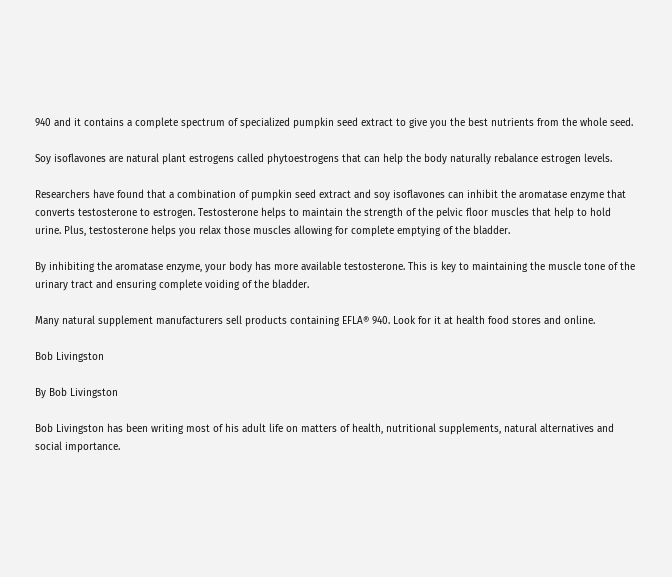940 and it contains a complete spectrum of specialized pumpkin seed extract to give you the best nutrients from the whole seed.

Soy isoflavones are natural plant estrogens called phytoestrogens that can help the body naturally rebalance estrogen levels.

Researchers have found that a combination of pumpkin seed extract and soy isoflavones can inhibit the aromatase enzyme that converts testosterone to estrogen. Testosterone helps to maintain the strength of the pelvic floor muscles that help to hold urine. Plus, testosterone helps you relax those muscles allowing for complete emptying of the bladder.

By inhibiting the aromatase enzyme, your body has more available testosterone. This is key to maintaining the muscle tone of the urinary tract and ensuring complete voiding of the bladder.

Many natural supplement manufacturers sell products containing EFLA® 940. Look for it at health food stores and online.

Bob Livingston

By Bob Livingston

Bob Livingston has been writing most of his adult life on matters of health, nutritional supplements, natural alternatives and social importance.